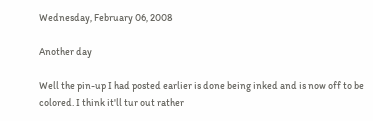Wednesday, February 06, 2008

Another day

Well the pin-up I had posted earlier is done being inked and is now off to be colored. I think it'll tur out rather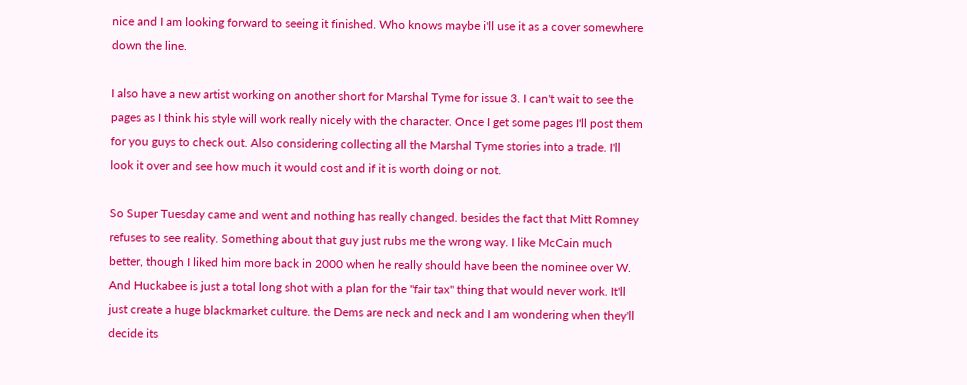nice and I am looking forward to seeing it finished. Who knows maybe i'll use it as a cover somewhere down the line.

I also have a new artist working on another short for Marshal Tyme for issue 3. I can't wait to see the pages as I think his style will work really nicely with the character. Once I get some pages I'll post them for you guys to check out. Also considering collecting all the Marshal Tyme stories into a trade. I'll look it over and see how much it would cost and if it is worth doing or not.

So Super Tuesday came and went and nothing has really changed. besides the fact that Mitt Romney refuses to see reality. Something about that guy just rubs me the wrong way. I like McCain much better, though I liked him more back in 2000 when he really should have been the nominee over W. And Huckabee is just a total long shot with a plan for the "fair tax" thing that would never work. It'll just create a huge blackmarket culture. the Dems are neck and neck and I am wondering when they'll decide its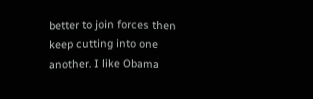better to join forces then keep cutting into one another. I like Obama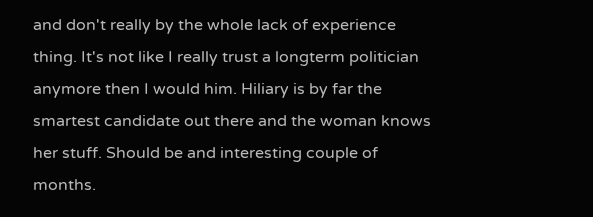and don't really by the whole lack of experience thing. It's not like I really trust a longterm politician anymore then I would him. Hiliary is by far the smartest candidate out there and the woman knows her stuff. Should be and interesting couple of months.